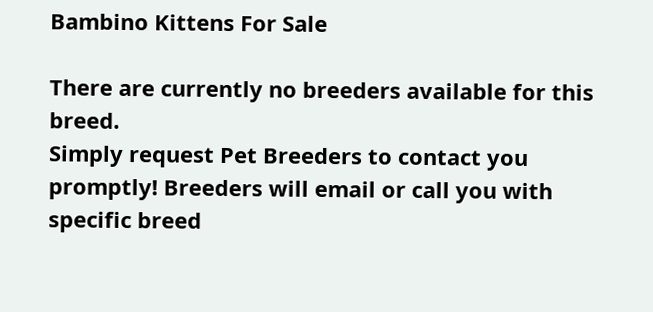Bambino Kittens For Sale

There are currently no breeders available for this breed.
Simply request Pet Breeders to contact you promptly! Breeders will email or call you with specific breed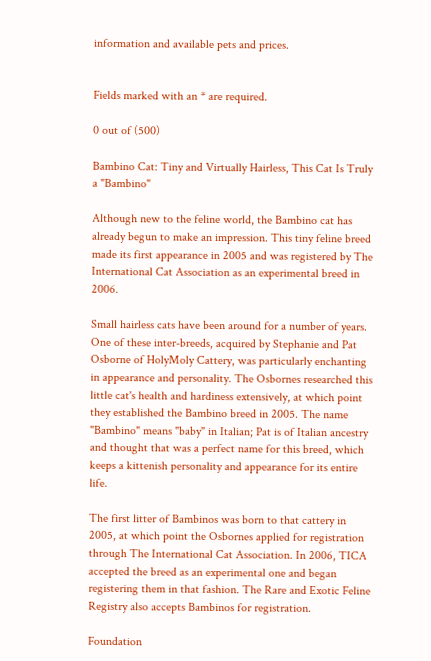information and available pets and prices.


Fields marked with an * are required.

0 out of (500)

Bambino Cat: Tiny and Virtually Hairless, This Cat Is Truly a "Bambino"

Although new to the feline world, the Bambino cat has already begun to make an impression. This tiny feline breed made its first appearance in 2005 and was registered by The International Cat Association as an experimental breed in 2006.

Small hairless cats have been around for a number of years. One of these inter-breeds, acquired by Stephanie and Pat Osborne of HolyMoly Cattery, was particularly enchanting in appearance and personality. The Osbornes researched this little cat's health and hardiness extensively, at which point they established the Bambino breed in 2005. The name "Bambino" means "baby" in Italian; Pat is of Italian ancestry and thought that was a perfect name for this breed, which keeps a kittenish personality and appearance for its entire life.

The first litter of Bambinos was born to that cattery in 2005, at which point the Osbornes applied for registration through The International Cat Association. In 2006, TICA accepted the breed as an experimental one and began registering them in that fashion. The Rare and Exotic Feline Registry also accepts Bambinos for registration.

Foundation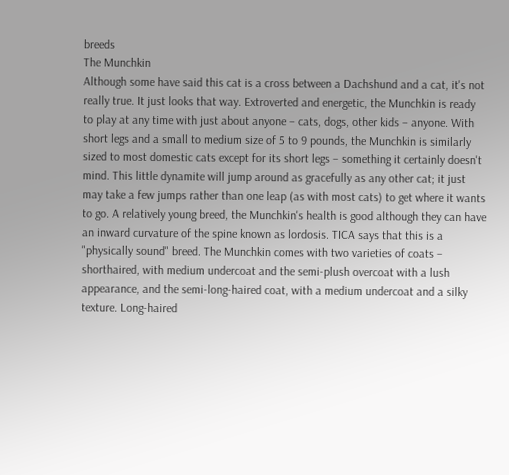breeds
The Munchkin
Although some have said this cat is a cross between a Dachshund and a cat, it's not really true. It just looks that way. Extroverted and energetic, the Munchkin is ready to play at any time with just about anyone – cats, dogs, other kids – anyone. With short legs and a small to medium size of 5 to 9 pounds, the Munchkin is similarly sized to most domestic cats except for its short legs – something it certainly doesn't mind. This little dynamite will jump around as gracefully as any other cat; it just may take a few jumps rather than one leap (as with most cats) to get where it wants to go. A relatively young breed, the Munchkin's health is good although they can have an inward curvature of the spine known as lordosis. TICA says that this is a "physically sound" breed. The Munchkin comes with two varieties of coats – shorthaired, with medium undercoat and the semi-plush overcoat with a lush appearance, and the semi-long-haired coat, with a medium undercoat and a silky texture. Long-haired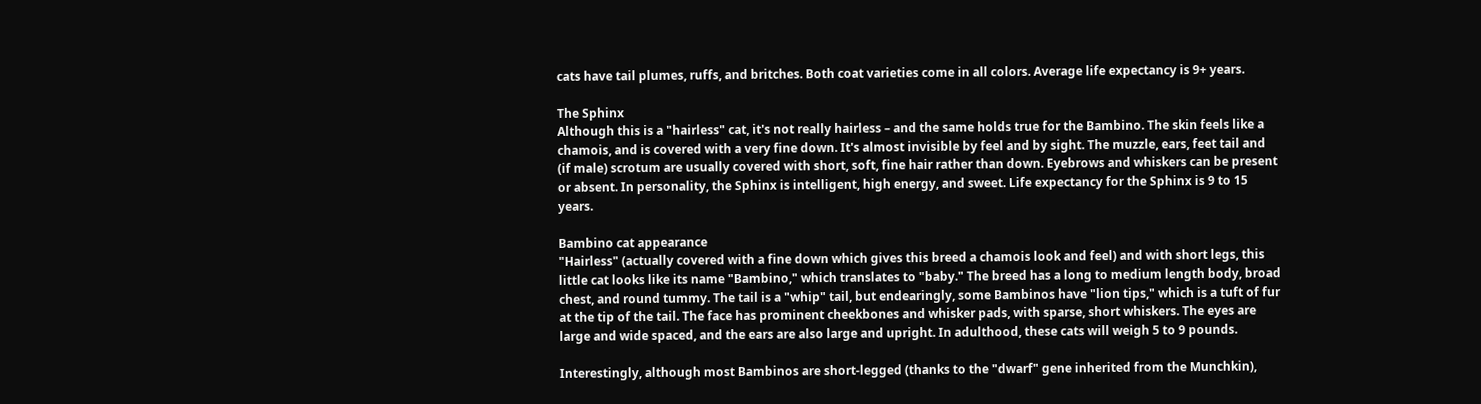cats have tail plumes, ruffs, and britches. Both coat varieties come in all colors. Average life expectancy is 9+ years.

The Sphinx
Although this is a "hairless" cat, it's not really hairless – and the same holds true for the Bambino. The skin feels like a chamois, and is covered with a very fine down. It's almost invisible by feel and by sight. The muzzle, ears, feet tail and (if male) scrotum are usually covered with short, soft, fine hair rather than down. Eyebrows and whiskers can be present or absent. In personality, the Sphinx is intelligent, high energy, and sweet. Life expectancy for the Sphinx is 9 to 15 years.

Bambino cat appearance
"Hairless" (actually covered with a fine down which gives this breed a chamois look and feel) and with short legs, this little cat looks like its name "Bambino," which translates to "baby." The breed has a long to medium length body, broad chest, and round tummy. The tail is a "whip" tail, but endearingly, some Bambinos have "lion tips," which is a tuft of fur at the tip of the tail. The face has prominent cheekbones and whisker pads, with sparse, short whiskers. The eyes are large and wide spaced, and the ears are also large and upright. In adulthood, these cats will weigh 5 to 9 pounds.

Interestingly, although most Bambinos are short-legged (thanks to the "dwarf" gene inherited from the Munchkin),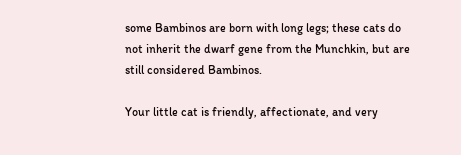some Bambinos are born with long legs; these cats do not inherit the dwarf gene from the Munchkin, but are still considered Bambinos.

Your little cat is friendly, affectionate, and very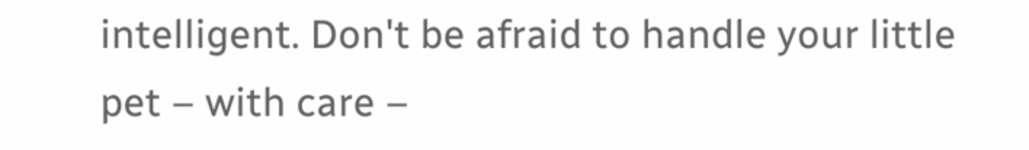intelligent. Don't be afraid to handle your little pet – with care –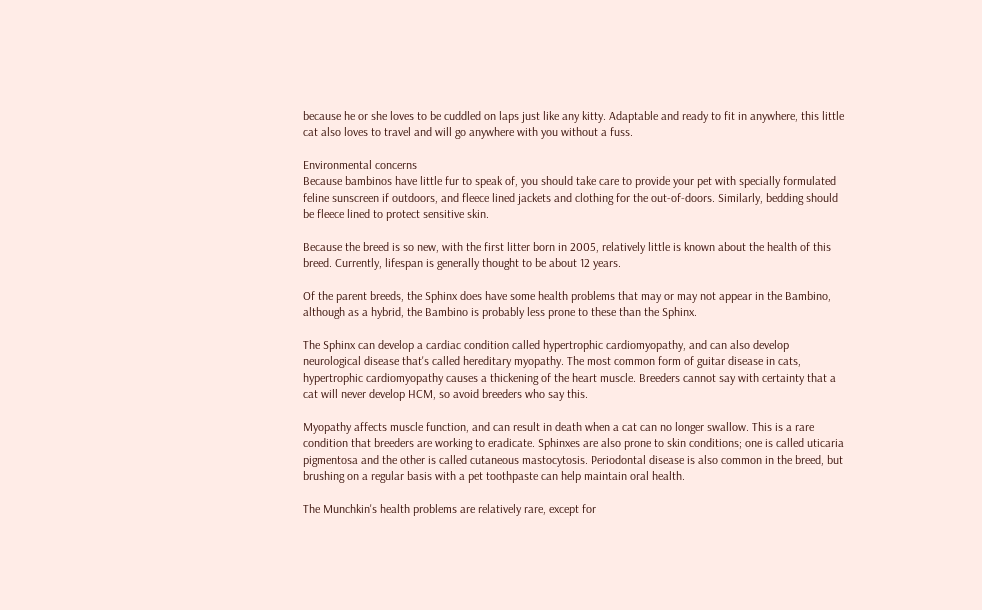because he or she loves to be cuddled on laps just like any kitty. Adaptable and ready to fit in anywhere, this little cat also loves to travel and will go anywhere with you without a fuss.

Environmental concerns
Because bambinos have little fur to speak of, you should take care to provide your pet with specially formulated feline sunscreen if outdoors, and fleece lined jackets and clothing for the out-of-doors. Similarly, bedding should be fleece lined to protect sensitive skin.

Because the breed is so new, with the first litter born in 2005, relatively little is known about the health of this breed. Currently, lifespan is generally thought to be about 12 years.

Of the parent breeds, the Sphinx does have some health problems that may or may not appear in the Bambino, although as a hybrid, the Bambino is probably less prone to these than the Sphinx.

The Sphinx can develop a cardiac condition called hypertrophic cardiomyopathy, and can also develop neurological disease that's called hereditary myopathy. The most common form of guitar disease in cats, hypertrophic cardiomyopathy causes a thickening of the heart muscle. Breeders cannot say with certainty that a cat will never develop HCM, so avoid breeders who say this.

Myopathy affects muscle function, and can result in death when a cat can no longer swallow. This is a rare condition that breeders are working to eradicate. Sphinxes are also prone to skin conditions; one is called uticaria pigmentosa and the other is called cutaneous mastocytosis. Periodontal disease is also common in the breed, but brushing on a regular basis with a pet toothpaste can help maintain oral health.

The Munchkin's health problems are relatively rare, except for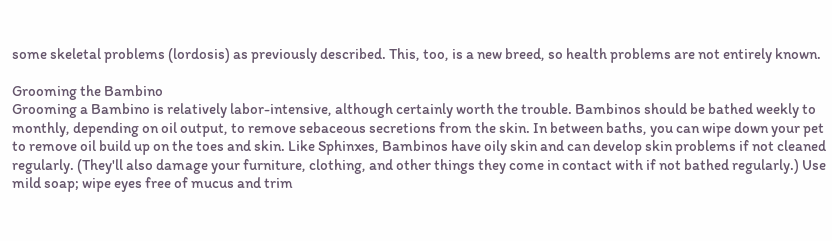some skeletal problems (lordosis) as previously described. This, too, is a new breed, so health problems are not entirely known.

Grooming the Bambino
Grooming a Bambino is relatively labor-intensive, although certainly worth the trouble. Bambinos should be bathed weekly to monthly, depending on oil output, to remove sebaceous secretions from the skin. In between baths, you can wipe down your pet to remove oil build up on the toes and skin. Like Sphinxes, Bambinos have oily skin and can develop skin problems if not cleaned regularly. (They'll also damage your furniture, clothing, and other things they come in contact with if not bathed regularly.) Use mild soap; wipe eyes free of mucus and trim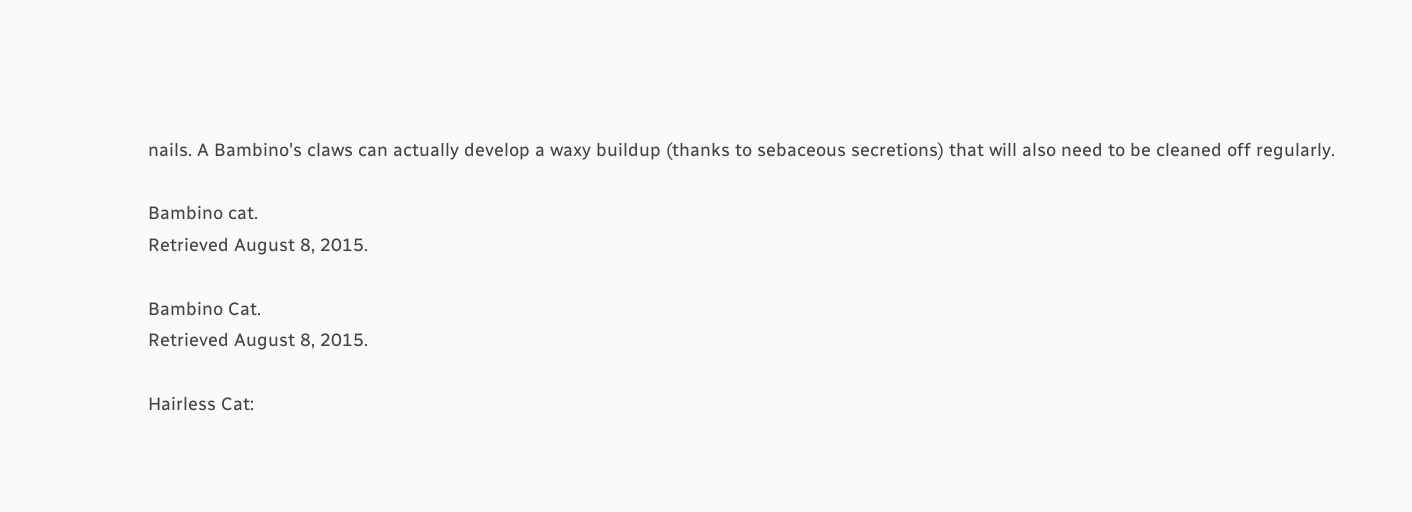nails. A Bambino's claws can actually develop a waxy buildup (thanks to sebaceous secretions) that will also need to be cleaned off regularly.

Bambino cat.
Retrieved August 8, 2015.

Bambino Cat.
Retrieved August 8, 2015.

Hairless Cat: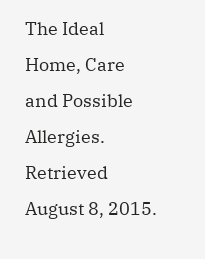The Ideal Home, Care and Possible Allergies.
Retrieved August 8, 2015.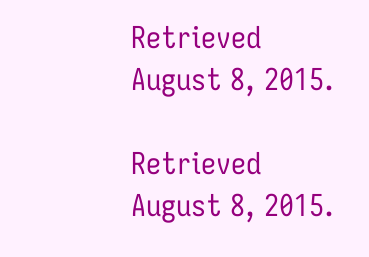Retrieved August 8, 2015.

Retrieved August 8, 2015.